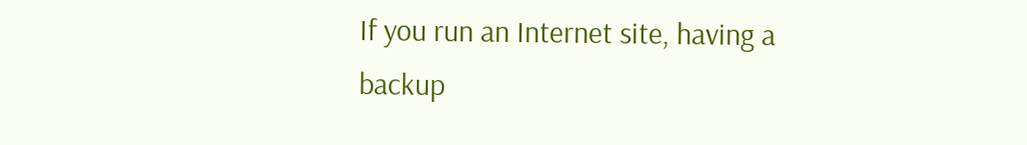If you run an Internet site, having a backup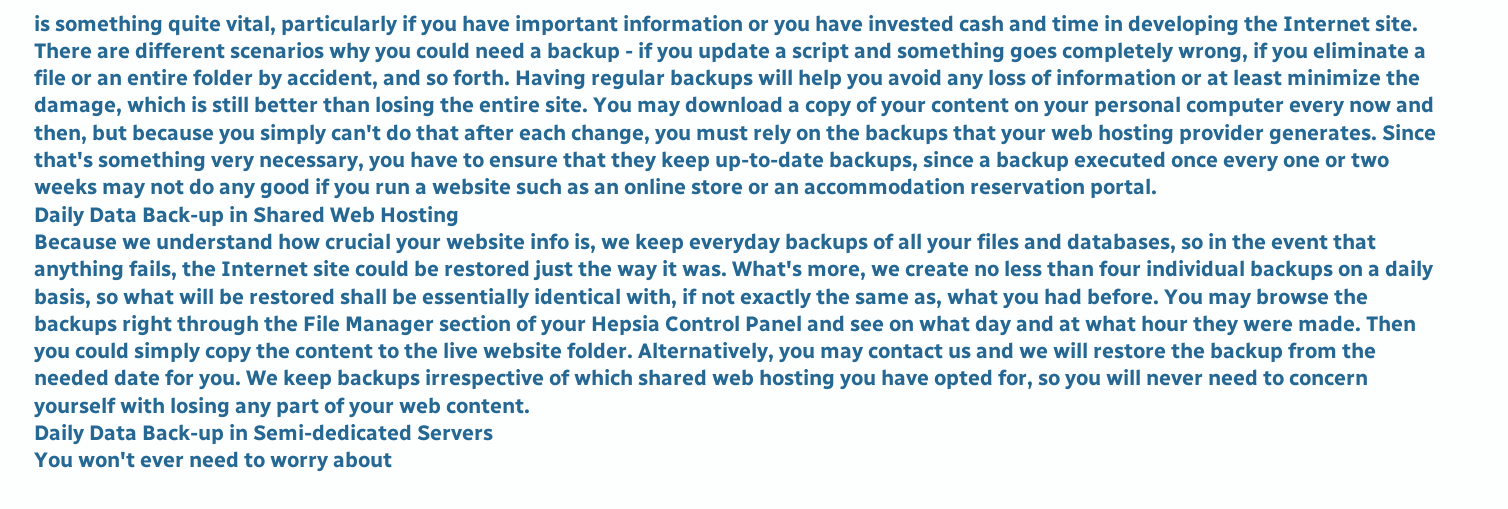is something quite vital, particularly if you have important information or you have invested cash and time in developing the Internet site. There are different scenarios why you could need a backup - if you update a script and something goes completely wrong, if you eliminate a file or an entire folder by accident, and so forth. Having regular backups will help you avoid any loss of information or at least minimize the damage, which is still better than losing the entire site. You may download a copy of your content on your personal computer every now and then, but because you simply can't do that after each change, you must rely on the backups that your web hosting provider generates. Since that's something very necessary, you have to ensure that they keep up-to-date backups, since a backup executed once every one or two weeks may not do any good if you run a website such as an online store or an accommodation reservation portal.
Daily Data Back-up in Shared Web Hosting
Because we understand how crucial your website info is, we keep everyday backups of all your files and databases, so in the event that anything fails, the Internet site could be restored just the way it was. What's more, we create no less than four individual backups on a daily basis, so what will be restored shall be essentially identical with, if not exactly the same as, what you had before. You may browse the backups right through the File Manager section of your Hepsia Control Panel and see on what day and at what hour they were made. Then you could simply copy the content to the live website folder. Alternatively, you may contact us and we will restore the backup from the needed date for you. We keep backups irrespective of which shared web hosting you have opted for, so you will never need to concern yourself with losing any part of your web content.
Daily Data Back-up in Semi-dedicated Servers
You won't ever need to worry about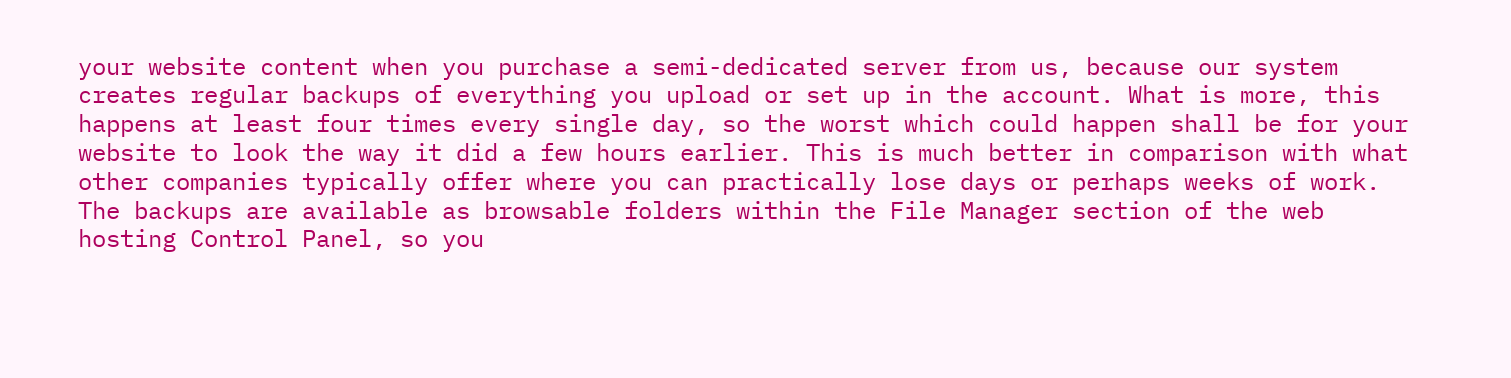your website content when you purchase a semi-dedicated server from us, because our system creates regular backups of everything you upload or set up in the account. What is more, this happens at least four times every single day, so the worst which could happen shall be for your website to look the way it did a few hours earlier. This is much better in comparison with what other companies typically offer where you can practically lose days or perhaps weeks of work. The backups are available as browsable folders within the File Manager section of the web hosting Control Panel, so you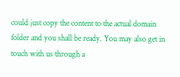could just copy the content to the actual domain folder and you shall be ready. You may also get in touch with us through a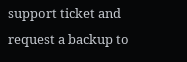support ticket and request a backup to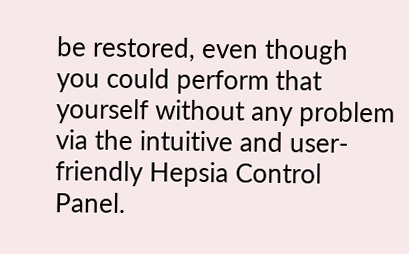be restored, even though you could perform that yourself without any problem via the intuitive and user-friendly Hepsia Control Panel.